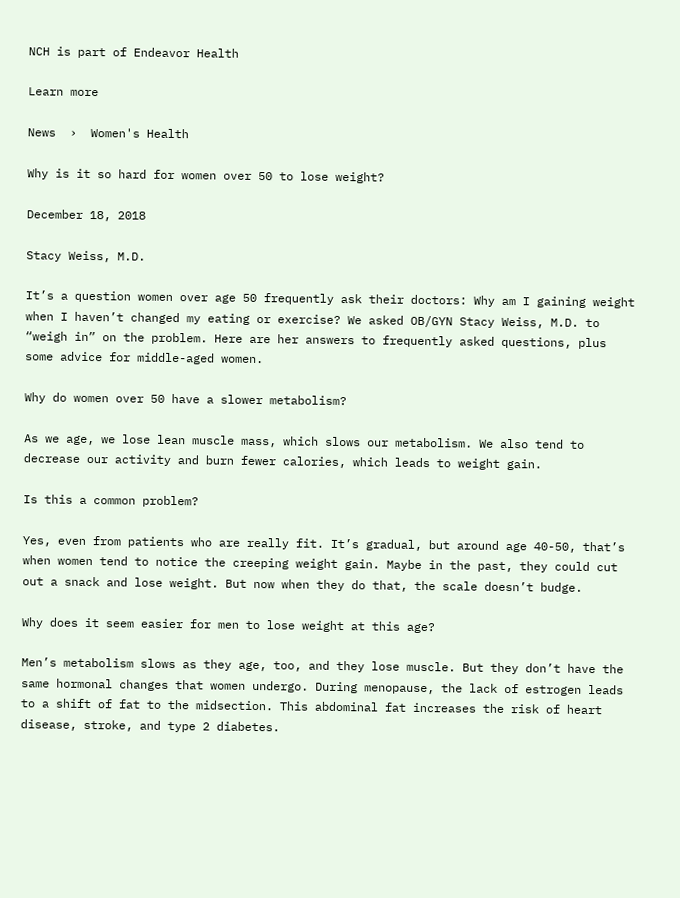NCH is part of Endeavor Health

Learn more

News  ›  Women's Health

Why is it so hard for women over 50 to lose weight?

December 18, 2018

Stacy Weiss, M.D.

It’s a question women over age 50 frequently ask their doctors: Why am I gaining weight when I haven’t changed my eating or exercise? We asked OB/GYN Stacy Weiss, M.D. to “weigh in” on the problem. Here are her answers to frequently asked questions, plus some advice for middle-aged women.

Why do women over 50 have a slower metabolism?

As we age, we lose lean muscle mass, which slows our metabolism. We also tend to decrease our activity and burn fewer calories, which leads to weight gain.

Is this a common problem?

Yes, even from patients who are really fit. It’s gradual, but around age 40-50, that’s when women tend to notice the creeping weight gain. Maybe in the past, they could cut out a snack and lose weight. But now when they do that, the scale doesn’t budge.

Why does it seem easier for men to lose weight at this age?

Men’s metabolism slows as they age, too, and they lose muscle. But they don’t have the same hormonal changes that women undergo. During menopause, the lack of estrogen leads to a shift of fat to the midsection. This abdominal fat increases the risk of heart disease, stroke, and type 2 diabetes.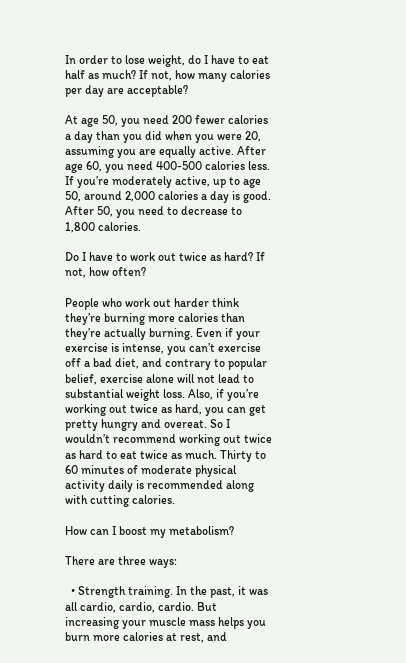In order to lose weight, do I have to eat half as much? If not, how many calories per day are acceptable?

At age 50, you need 200 fewer calories a day than you did when you were 20, assuming you are equally active. After age 60, you need 400-500 calories less. If you’re moderately active, up to age 50, around 2,000 calories a day is good. After 50, you need to decrease to 1,800 calories.

Do I have to work out twice as hard? If not, how often?

People who work out harder think they’re burning more calories than they’re actually burning. Even if your exercise is intense, you can’t exercise off a bad diet, and contrary to popular belief, exercise alone will not lead to substantial weight loss. Also, if you’re working out twice as hard, you can get pretty hungry and overeat. So I wouldn’t recommend working out twice as hard to eat twice as much. Thirty to 60 minutes of moderate physical activity daily is recommended along with cutting calories.

How can I boost my metabolism?

There are three ways:

  • Strength training. In the past, it was all cardio, cardio, cardio. But increasing your muscle mass helps you burn more calories at rest, and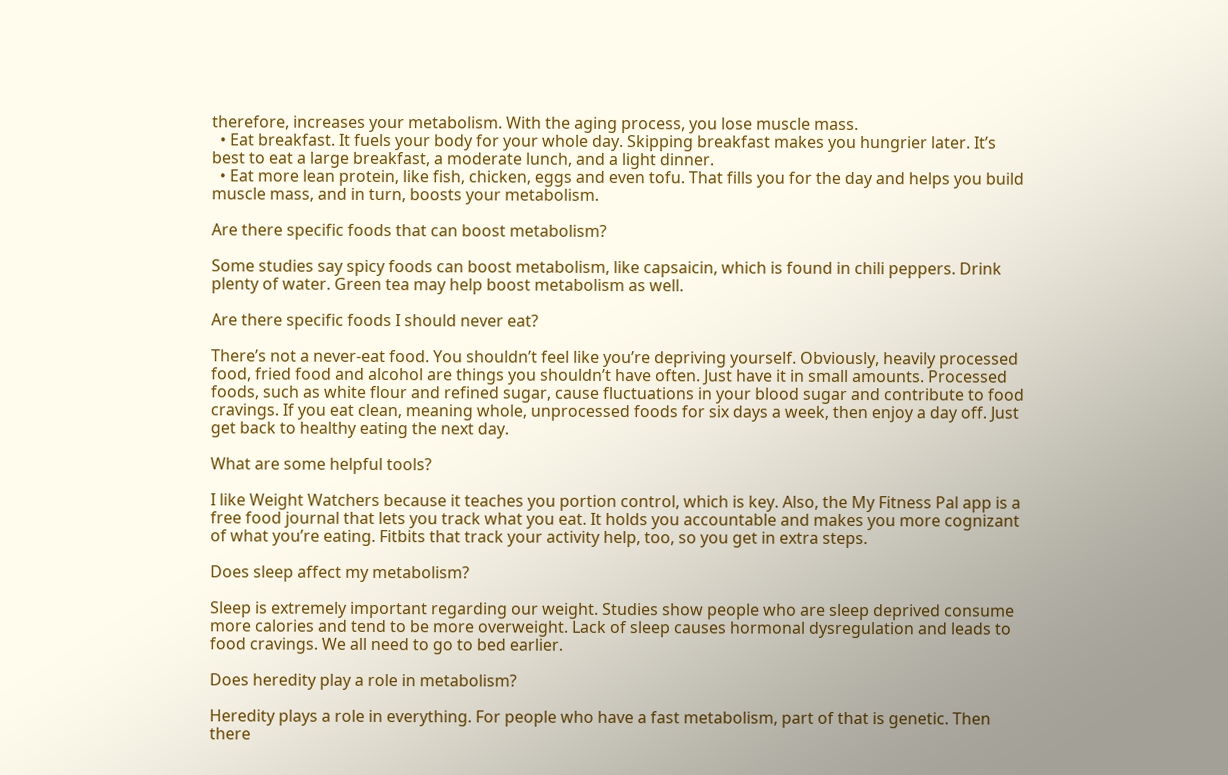therefore, increases your metabolism. With the aging process, you lose muscle mass.
  • Eat breakfast. It fuels your body for your whole day. Skipping breakfast makes you hungrier later. It’s best to eat a large breakfast, a moderate lunch, and a light dinner.
  • Eat more lean protein, like fish, chicken, eggs and even tofu. That fills you for the day and helps you build muscle mass, and in turn, boosts your metabolism.

Are there specific foods that can boost metabolism?

Some studies say spicy foods can boost metabolism, like capsaicin, which is found in chili peppers. Drink plenty of water. Green tea may help boost metabolism as well.

Are there specific foods I should never eat?

There’s not a never-eat food. You shouldn’t feel like you’re depriving yourself. Obviously, heavily processed food, fried food and alcohol are things you shouldn’t have often. Just have it in small amounts. Processed foods, such as white flour and refined sugar, cause fluctuations in your blood sugar and contribute to food cravings. If you eat clean, meaning whole, unprocessed foods for six days a week, then enjoy a day off. Just get back to healthy eating the next day.

What are some helpful tools?

I like Weight Watchers because it teaches you portion control, which is key. Also, the My Fitness Pal app is a free food journal that lets you track what you eat. It holds you accountable and makes you more cognizant of what you’re eating. Fitbits that track your activity help, too, so you get in extra steps.

Does sleep affect my metabolism?

Sleep is extremely important regarding our weight. Studies show people who are sleep deprived consume more calories and tend to be more overweight. Lack of sleep causes hormonal dysregulation and leads to food cravings. We all need to go to bed earlier.

Does heredity play a role in metabolism?

Heredity plays a role in everything. For people who have a fast metabolism, part of that is genetic. Then there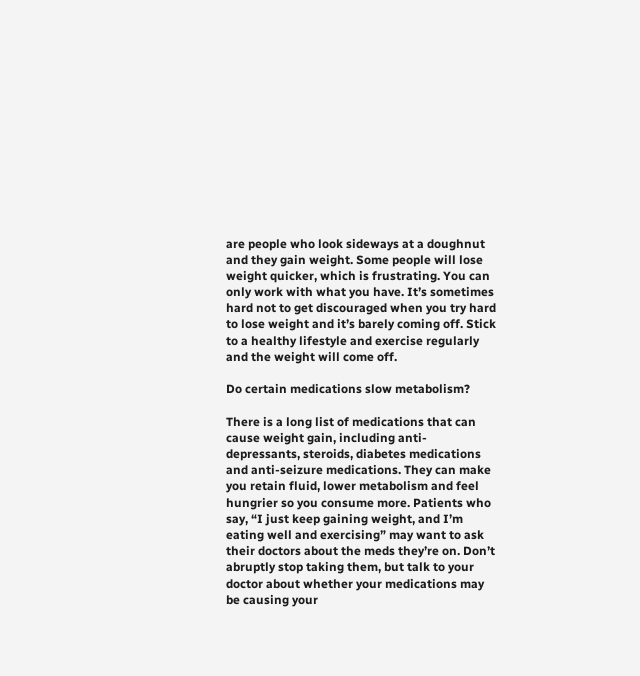are people who look sideways at a doughnut and they gain weight. Some people will lose weight quicker, which is frustrating. You can only work with what you have. It’s sometimes hard not to get discouraged when you try hard to lose weight and it’s barely coming off. Stick to a healthy lifestyle and exercise regularly and the weight will come off.

Do certain medications slow metabolism?

There is a long list of medications that can cause weight gain, including anti-depressants, steroids, diabetes medications and anti-seizure medications. They can make you retain fluid, lower metabolism and feel hungrier so you consume more. Patients who say, “I just keep gaining weight, and I’m eating well and exercising” may want to ask their doctors about the meds they’re on. Don’t abruptly stop taking them, but talk to your doctor about whether your medications may be causing your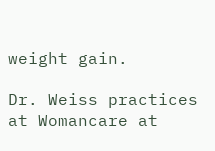weight gain.

Dr. Weiss practices at Womancare at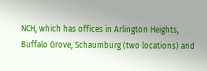NCH, which has offices in Arlington Heights, Buffalo Grove, Schaumburg (two locations) and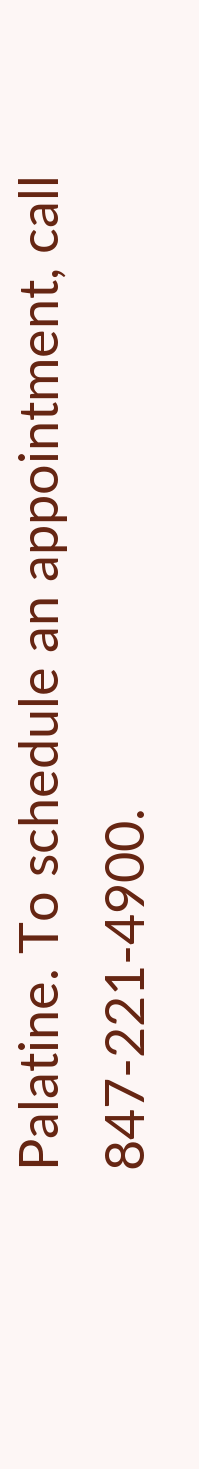Palatine. To schedule an appointment, call 847-221-4900.